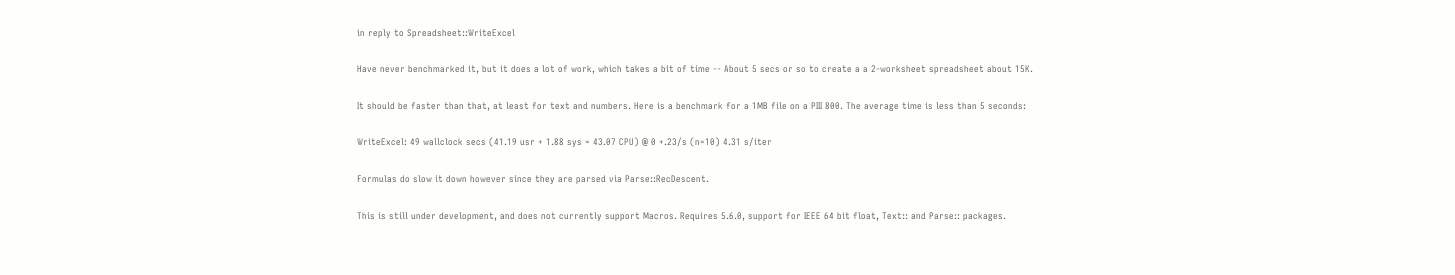in reply to Spreadsheet::WriteExcel

Have never benchmarked it, but it does a lot of work, which takes a bit of time -- About 5 secs or so to create a a 2-worksheet spreadsheet about 15K.

It should be faster than that, at least for text and numbers. Here is a benchmark for a 1MB file on a PIII 800. The average time is less than 5 seconds:

WriteExcel: 49 wallclock secs (41.19 usr + 1.88 sys = 43.07 CPU) @ 0 +.23/s (n=10) 4.31 s/iter

Formulas do slow it down however since they are parsed via Parse::RecDescent.

This is still under development, and does not currently support Macros. Requires 5.6.0, support for IEEE 64 bit float, Text:: and Parse:: packages.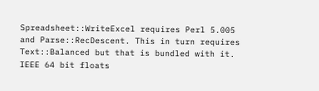Spreadsheet::WriteExcel requires Perl 5.005 and Parse::RecDescent. This in turn requires Text::Balanced but that is bundled with it. IEEE 64 bit floats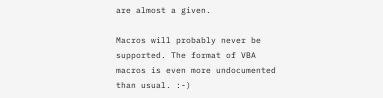are almost a given.

Macros will probably never be supported. The format of VBA macros is even more undocumented than usual. :-)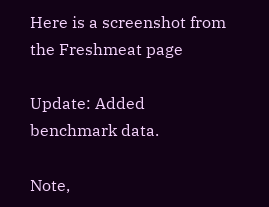Here is a screenshot from the Freshmeat page

Update: Added benchmark data.

Note,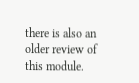there is also an older review of this module.